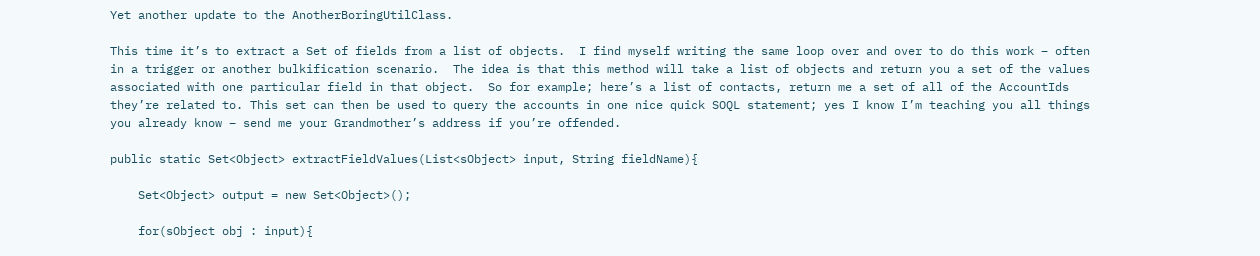Yet another update to the AnotherBoringUtilClass.

This time it’s to extract a Set of fields from a list of objects.  I find myself writing the same loop over and over to do this work – often in a trigger or another bulkification scenario.  The idea is that this method will take a list of objects and return you a set of the values associated with one particular field in that object.  So for example; here’s a list of contacts, return me a set of all of the AccountIds they’re related to. This set can then be used to query the accounts in one nice quick SOQL statement; yes I know I’m teaching you all things you already know – send me your Grandmother’s address if you’re offended.

public static Set<Object> extractFieldValues(List<sObject> input, String fieldName){

    Set<Object> output = new Set<Object>();

    for(sObject obj : input){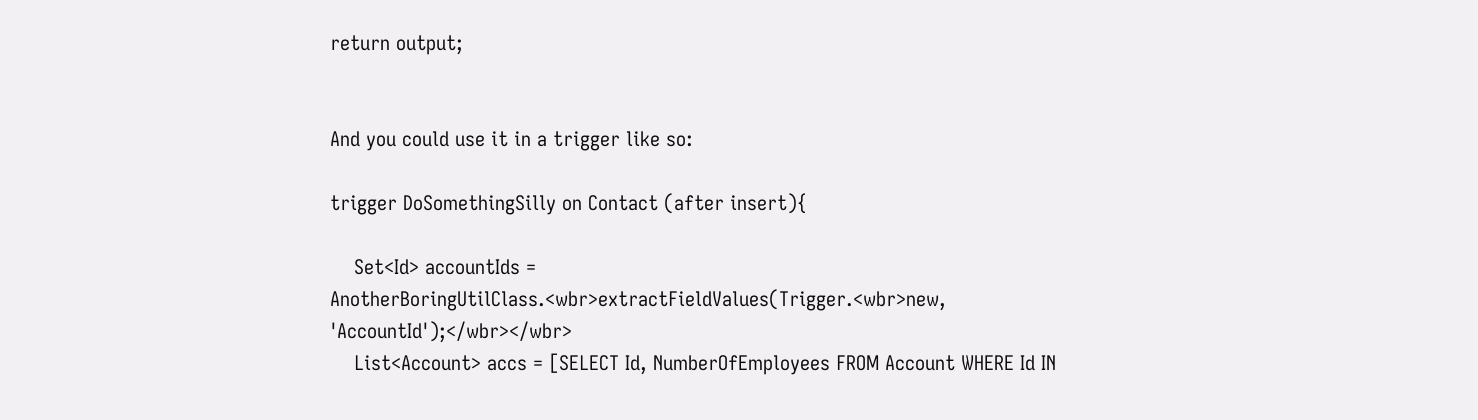return output;


And you could use it in a trigger like so:

trigger DoSomethingSilly on Contact (after insert){

    Set<Id> accountIds = AnotherBoringUtilClass.<wbr>extractFieldValues(Trigger.<wbr>new, 'AccountId');</wbr></wbr>
    List<Account> accs = [SELECT Id, NumberOfEmployees FROM Account WHERE Id IN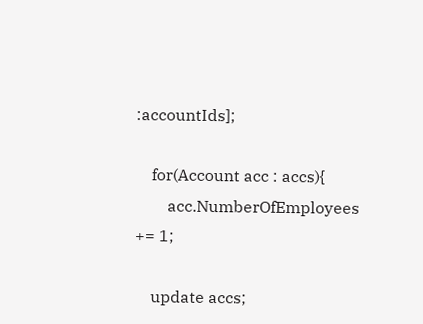:accountIds];

    for(Account acc : accs){
        acc.NumberOfEmployees += 1;

    update accs;